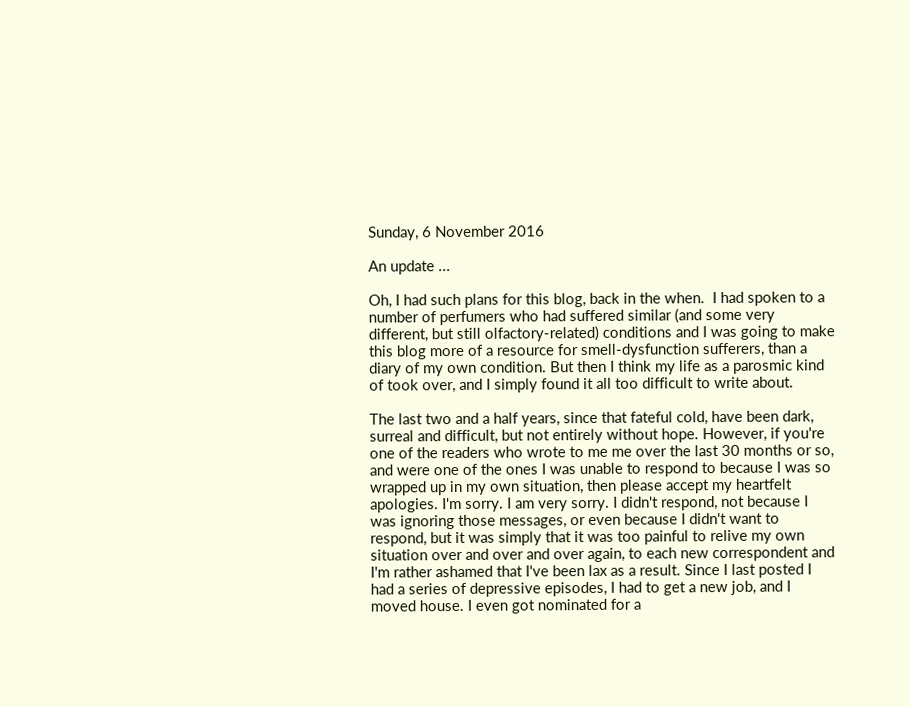Sunday, 6 November 2016

An update ...

Oh, I had such plans for this blog, back in the when.  I had spoken to a number of perfumers who had suffered similar (and some very different, but still olfactory-related) conditions and I was going to make this blog more of a resource for smell-dysfunction sufferers, than a diary of my own condition. But then I think my life as a parosmic kind of took over, and I simply found it all too difficult to write about.

The last two and a half years, since that fateful cold, have been dark, surreal and difficult, but not entirely without hope. However, if you're one of the readers who wrote to me me over the last 30 months or so, and were one of the ones I was unable to respond to because I was so wrapped up in my own situation, then please accept my heartfelt apologies. I'm sorry. I am very sorry. I didn't respond, not because I was ignoring those messages, or even because I didn't want to respond, but it was simply that it was too painful to relive my own situation over and over and over again, to each new correspondent and I'm rather ashamed that I've been lax as a result. Since I last posted I had a series of depressive episodes, I had to get a new job, and I moved house. I even got nominated for a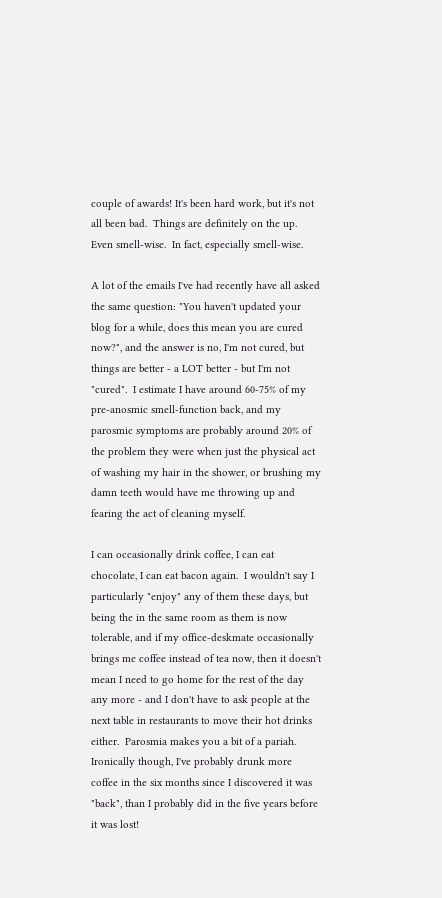couple of awards! It's been hard work, but it's not all been bad.  Things are definitely on the up.  Even smell-wise.  In fact, especially smell-wise.

A lot of the emails I've had recently have all asked the same question: "You haven't updated your blog for a while, does this mean you are cured now?", and the answer is no, I'm not cured, but things are better - a LOT better - but I'm not "cured".  I estimate I have around 60-75% of my pre-anosmic smell-function back, and my parosmic symptoms are probably around 20% of the problem they were when just the physical act of washing my hair in the shower, or brushing my damn teeth would have me throwing up and fearing the act of cleaning myself.

I can occasionally drink coffee, I can eat chocolate, I can eat bacon again.  I wouldn't say I particularly "enjoy" any of them these days, but being the in the same room as them is now tolerable, and if my office-deskmate occasionally brings me coffee instead of tea now, then it doesn't mean I need to go home for the rest of the day any more - and I don't have to ask people at the next table in restaurants to move their hot drinks either.  Parosmia makes you a bit of a pariah.  Ironically though, I've probably drunk more coffee in the six months since I discovered it was "back", than I probably did in the five years before it was lost!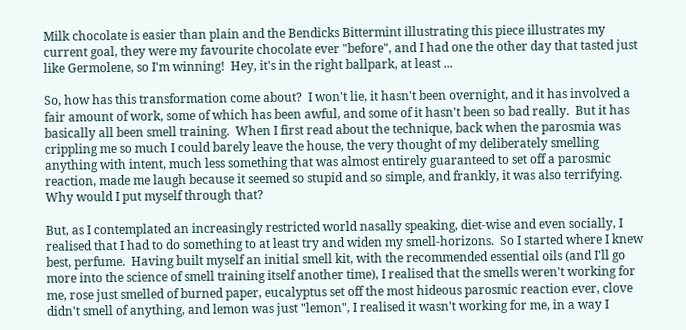Milk chocolate is easier than plain and the Bendicks Bittermint illustrating this piece illustrates my current goal, they were my favourite chocolate ever "before", and I had one the other day that tasted just like Germolene, so I'm winning!  Hey, it's in the right ballpark, at least ...

So, how has this transformation come about?  I won't lie, it hasn't been overnight, and it has involved a fair amount of work, some of which has been awful, and some of it hasn't been so bad really.  But it has basically all been smell training.  When I first read about the technique, back when the parosmia was crippling me so much I could barely leave the house, the very thought of my deliberately smelling anything with intent, much less something that was almost entirely guaranteed to set off a parosmic reaction, made me laugh because it seemed so stupid and so simple, and frankly, it was also terrifying.  Why would I put myself through that?

But, as I contemplated an increasingly restricted world nasally speaking, diet-wise and even socially, I realised that I had to do something to at least try and widen my smell-horizons.  So I started where I knew best, perfume.  Having built myself an initial smell kit, with the recommended essential oils (and I'll go more into the science of smell training itself another time), I realised that the smells weren't working for me, rose just smelled of burned paper, eucalyptus set off the most hideous parosmic reaction ever, clove didn't smell of anything, and lemon was just "lemon", I realised it wasn't working for me, in a way I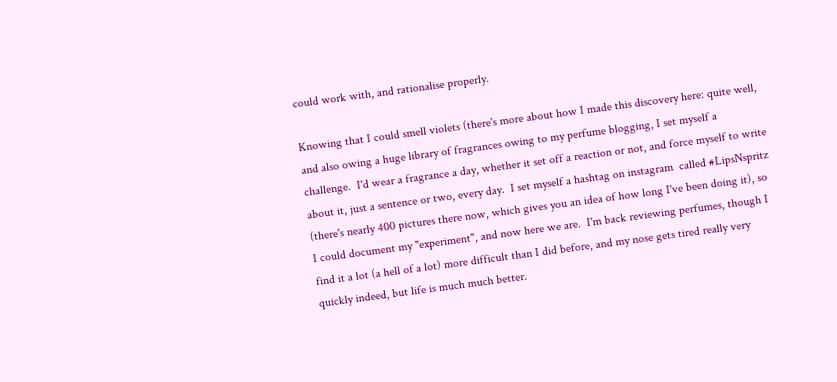could work with, and rationalise properly.

Knowing that I could smell violets (there's more about how I made this discovery here: quite well, and also owing a huge library of fragrances owing to my perfume blogging, I set myself a challenge.  I'd wear a fragrance a day, whether it set off a reaction or not, and force myself to write about it, just a sentence or two, every day.  I set myself a hashtag on instagram  called #LipsNspritz (there's nearly 400 pictures there now, which gives you an idea of how long I've been doing it), so I could document my "experiment", and now here we are.  I'm back reviewing perfumes, though I find it a lot (a hell of a lot) more difficult than I did before, and my nose gets tired really very quickly indeed, but life is much much better.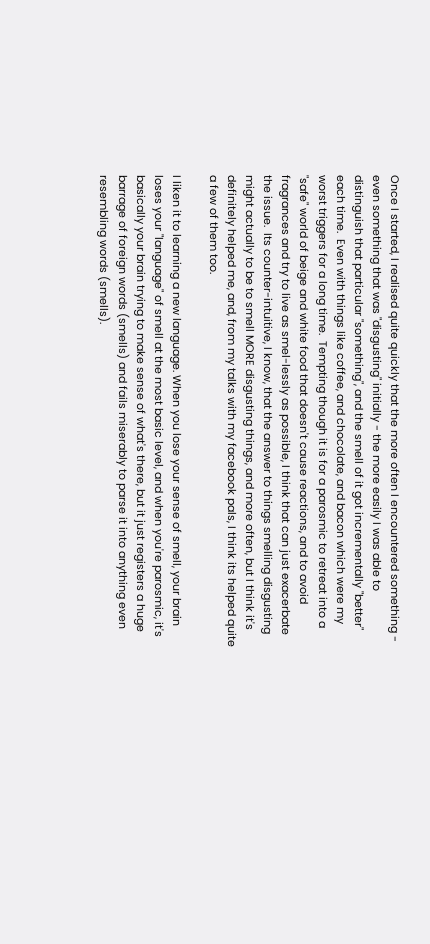Once I started, I realised quite quickly that the more often I encountered something - even something that was "disgusting" initially - the more easily I was able to distinguish that particular "something", and the smell of it got incrementally "better" each time.  Even with things like coffee, and chocolate, and bacon which were my worst triggers for a long time.  Tempting though it is for a parosmic to retreat into a "safe" world of beige and white food that doesn't cause reactions, and to avoid fragrances and try to live as smel-lessly as possible, I think that can just exacerbate the issue.  Its counter-intuitive, I know, that the answer to things smelling disgusting might actually to be to smell MORE disgusting things, and more often, but I think it's definitely helped me, and, from my talks with my facebook pals, I think its helped quite a few of them too.

I liken it to learning a new language. When you lose your sense of smell, your brain loses your "language" of smell at the most basic level, and when you're parosmic, it's basically your brain trying to make sense of what's there, but it just registers a huge barrage of foreign words (smells) and fails miserably to parse it into anything even resembling words (smells).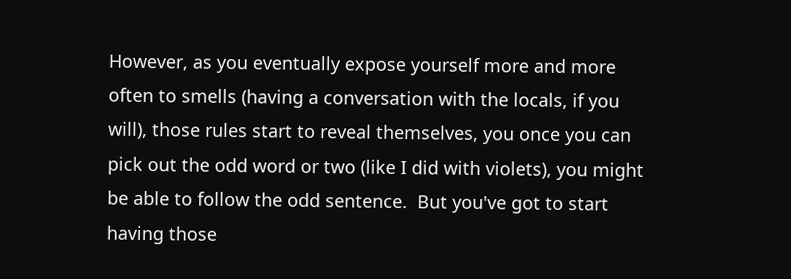However, as you eventually expose yourself more and more often to smells (having a conversation with the locals, if you will), those rules start to reveal themselves, you once you can pick out the odd word or two (like I did with violets), you might be able to follow the odd sentence.  But you've got to start having those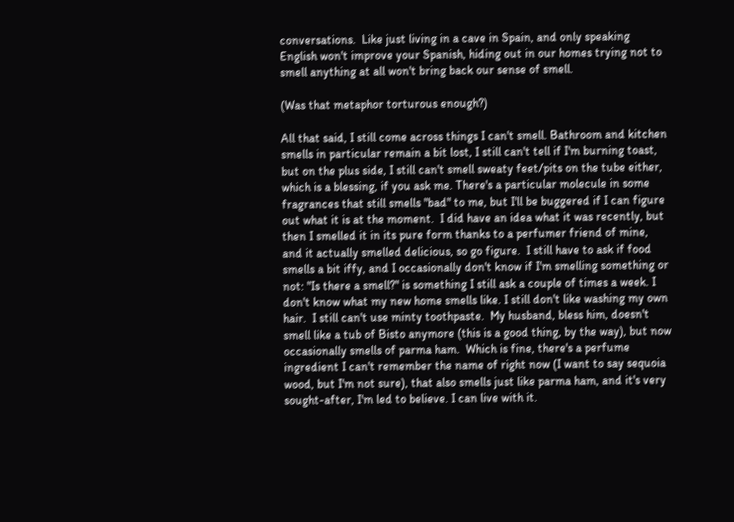conversations.  Like just living in a cave in Spain, and only speaking English won't improve your Spanish, hiding out in our homes trying not to smell anything at all won't bring back our sense of smell.

(Was that metaphor torturous enough?)

All that said, I still come across things I can't smell. Bathroom and kitchen smells in particular remain a bit lost, I still can't tell if I'm burning toast, but on the plus side, I still can't smell sweaty feet/pits on the tube either, which is a blessing, if you ask me. There's a particular molecule in some fragrances that still smells "bad" to me, but I'll be buggered if I can figure out what it is at the moment.  I did have an idea what it was recently, but then I smelled it in its pure form thanks to a perfumer friend of mine, and it actually smelled delicious, so go figure.  I still have to ask if food smells a bit iffy, and I occasionally don't know if I'm smelling something or not: "Is there a smell?" is something I still ask a couple of times a week. I don't know what my new home smells like. I still don't like washing my own hair.  I still can't use minty toothpaste.  My husband, bless him, doesn't smell like a tub of Bisto anymore (this is a good thing, by the way), but now occasionally smells of parma ham.  Which is fine, there's a perfume ingredient I can't remember the name of right now (I want to say sequoia wood, but I'm not sure), that also smells just like parma ham, and it's very sought-after, I'm led to believe. I can live with it.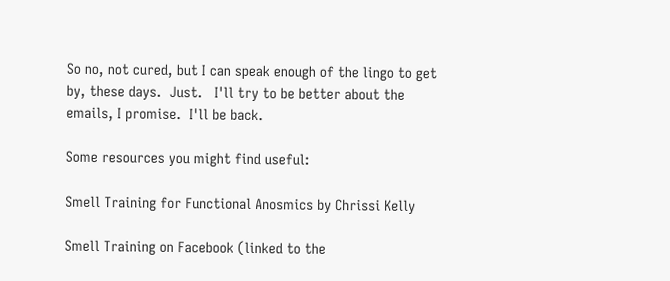So no, not cured, but I can speak enough of the lingo to get by, these days.  Just.   I'll try to be better about the emails, I promise.  I'll be back.

Some resources you might find useful:

Smell Training for Functional Anosmics by Chrissi Kelly

Smell Training on Facebook (linked to the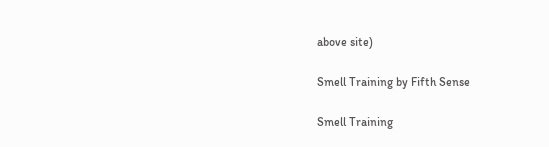above site)

Smell Training by Fifth Sense

Smell Training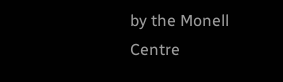by the Monell Centre